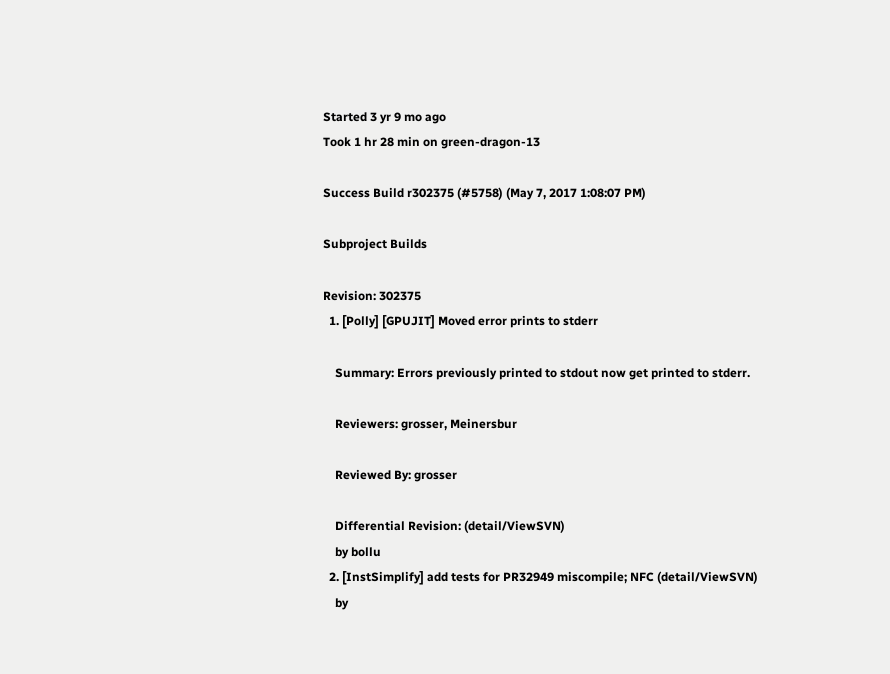Started 3 yr 9 mo ago
Took 1 hr 28 min on green-dragon-13

Success Build r302375 (#5758) (May 7, 2017 1:08:07 PM)

Subproject Builds

Revision: 302375
  1. [Polly] [GPUJIT] Moved error prints to stderr

    Summary: Errors previously printed to stdout now get printed to stderr.

    Reviewers: grosser, Meinersbur

    Reviewed By: grosser

    Differential Revision: (detail/ViewSVN)
    by bollu
  2. [InstSimplify] add tests for PR32949 miscompile; NFC (detail/ViewSVN)
    by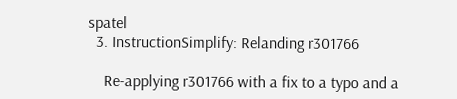spatel
  3. InstructionSimplify: Relanding r301766

    Re-applying r301766 with a fix to a typo and a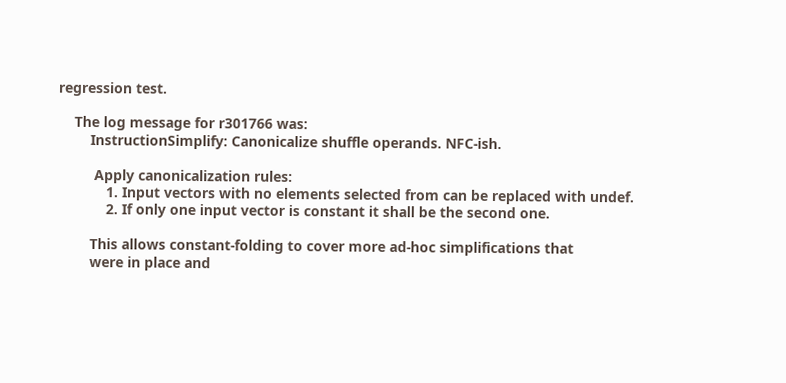regression test.

    The log message for r301766 was:
        InstructionSimplify: Canonicalize shuffle operands. NFC-ish.

         Apply canonicalization rules:
            1. Input vectors with no elements selected from can be replaced with undef.
            2. If only one input vector is constant it shall be the second one.

        This allows constant-folding to cover more ad-hoc simplifications that
        were in place and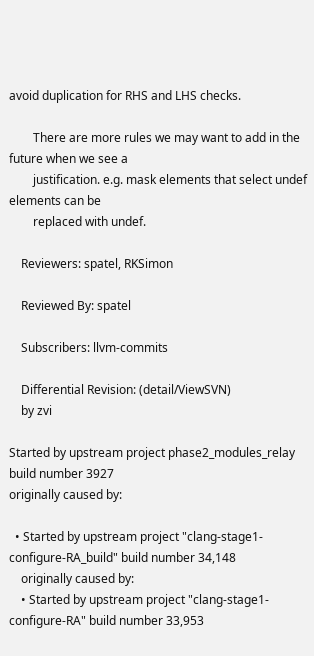avoid duplication for RHS and LHS checks.

        There are more rules we may want to add in the future when we see a
        justification. e.g. mask elements that select undef elements can be
        replaced with undef.

    Reviewers: spatel, RKSimon

    Reviewed By: spatel

    Subscribers: llvm-commits

    Differential Revision: (detail/ViewSVN)
    by zvi

Started by upstream project phase2_modules_relay build number 3927
originally caused by:

  • Started by upstream project "clang-stage1-configure-RA_build" build number 34,148
    originally caused by:
    • Started by upstream project "clang-stage1-configure-RA" build number 33,953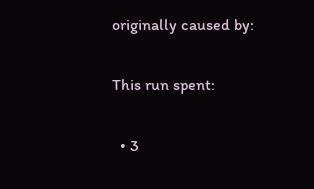originally caused by:

This run spent:

  • 3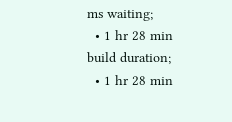ms waiting;
  • 1 hr 28 min build duration;
  • 1 hr 28 min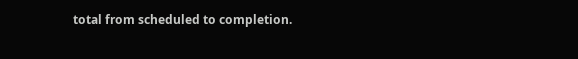total from scheduled to completion.